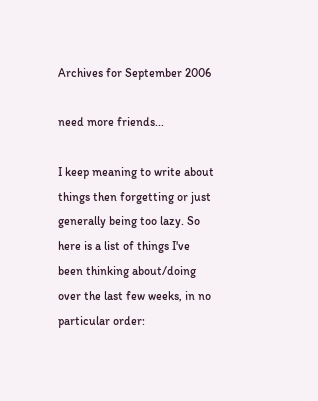Archives for September 2006

need more friends...

I keep meaning to write about things then forgetting or just generally being too lazy. So here is a list of things I've been thinking about/doing over the last few weeks, in no particular order: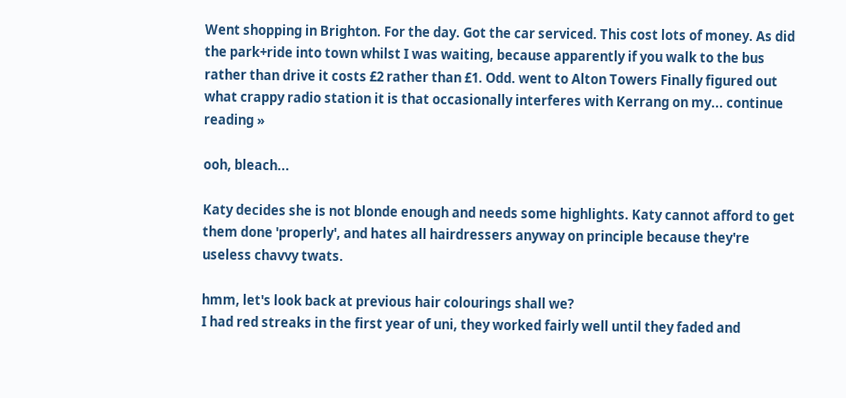Went shopping in Brighton. For the day. Got the car serviced. This cost lots of money. As did the park+ride into town whilst I was waiting, because apparently if you walk to the bus rather than drive it costs £2 rather than £1. Odd. went to Alton Towers Finally figured out what crappy radio station it is that occasionally interferes with Kerrang on my... continue reading »

ooh, bleach...

Katy decides she is not blonde enough and needs some highlights. Katy cannot afford to get them done 'properly', and hates all hairdressers anyway on principle because they're useless chavvy twats.

hmm, let's look back at previous hair colourings shall we?
I had red streaks in the first year of uni, they worked fairly well until they faded and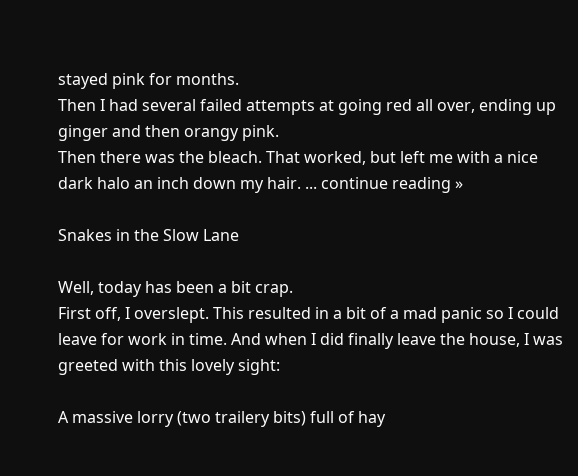stayed pink for months.
Then I had several failed attempts at going red all over, ending up ginger and then orangy pink.
Then there was the bleach. That worked, but left me with a nice dark halo an inch down my hair. ... continue reading »

Snakes in the Slow Lane

Well, today has been a bit crap.
First off, I overslept. This resulted in a bit of a mad panic so I could leave for work in time. And when I did finally leave the house, I was greeted with this lovely sight:

A massive lorry (two trailery bits) full of hay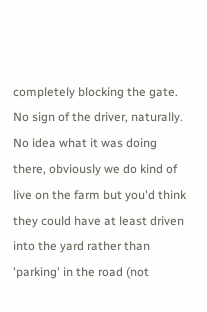completely blocking the gate.
No sign of the driver, naturally. No idea what it was doing there, obviously we do kind of live on the farm but you'd think they could have at least driven into the yard rather than 'parking' in the road (not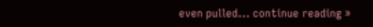even pulled... continue reading »